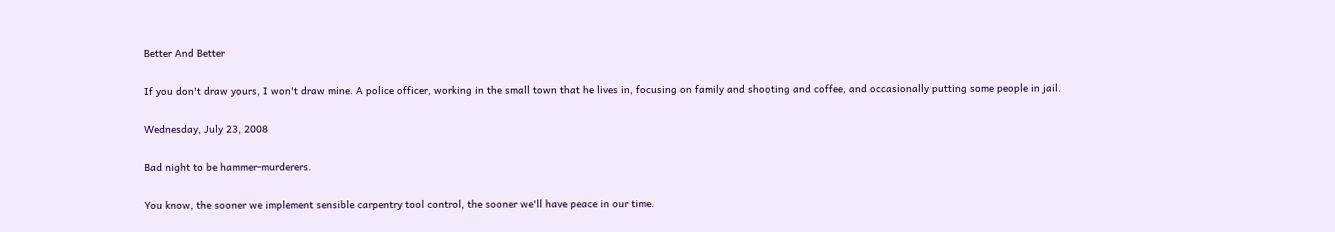Better And Better

If you don't draw yours, I won't draw mine. A police officer, working in the small town that he lives in, focusing on family and shooting and coffee, and occasionally putting some people in jail.

Wednesday, July 23, 2008

Bad night to be hammer-murderers.

You know, the sooner we implement sensible carpentry tool control, the sooner we'll have peace in our time.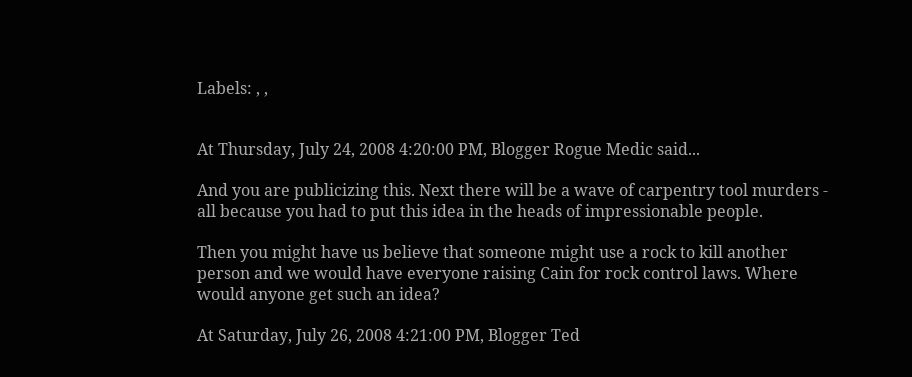Labels: , ,


At Thursday, July 24, 2008 4:20:00 PM, Blogger Rogue Medic said...

And you are publicizing this. Next there will be a wave of carpentry tool murders - all because you had to put this idea in the heads of impressionable people.

Then you might have us believe that someone might use a rock to kill another person and we would have everyone raising Cain for rock control laws. Where would anyone get such an idea?

At Saturday, July 26, 2008 4:21:00 PM, Blogger Ted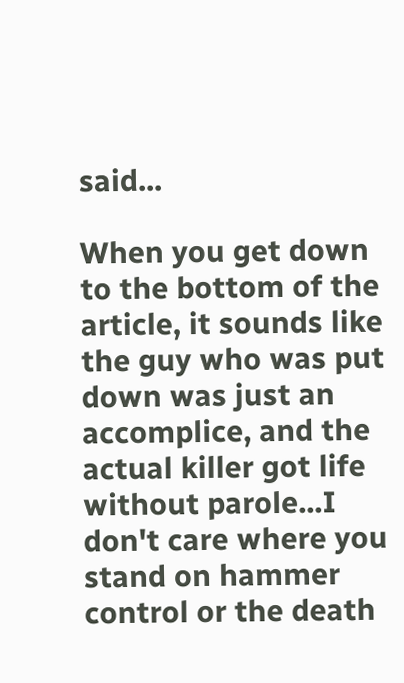said...

When you get down to the bottom of the article, it sounds like the guy who was put down was just an accomplice, and the actual killer got life without parole...I don't care where you stand on hammer control or the death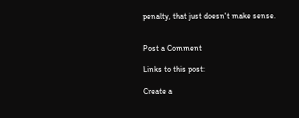penalty, that just doesn't make sense.


Post a Comment

Links to this post:

Create a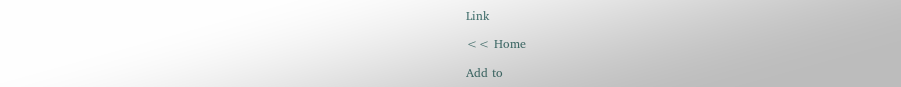Link

<< Home

Add to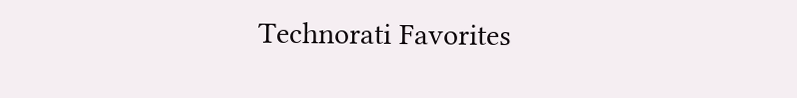Technorati Favorites